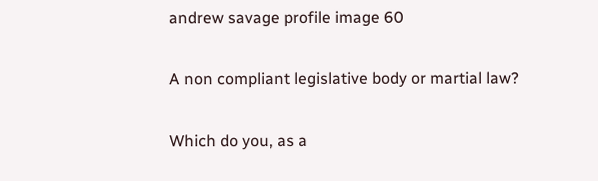andrew savage profile image 60

A non compliant legislative body or martial law?

Which do you, as a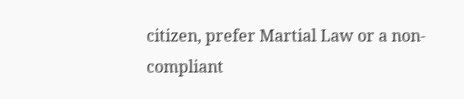citizen, prefer Martial Law or a non-compliant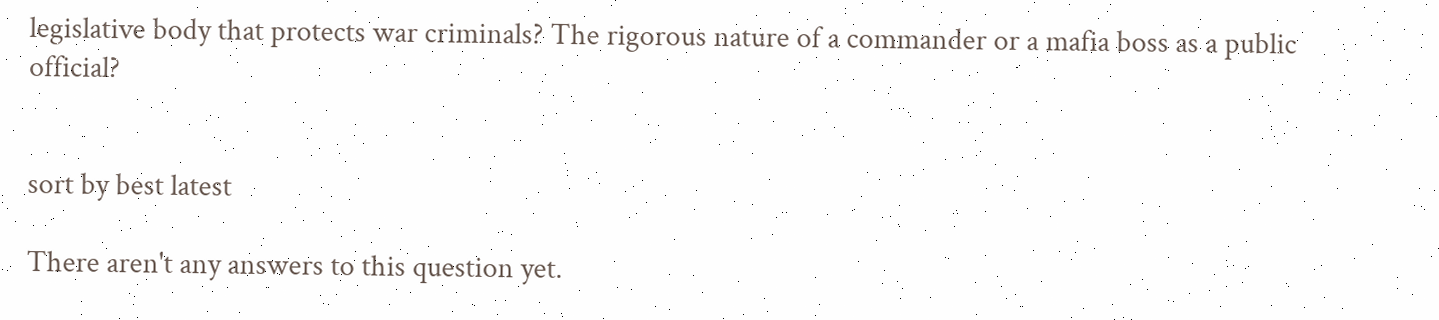legislative body that protects war criminals? The rigorous nature of a commander or a mafia boss as a public official?


sort by best latest

There aren't any answers to this question yet.